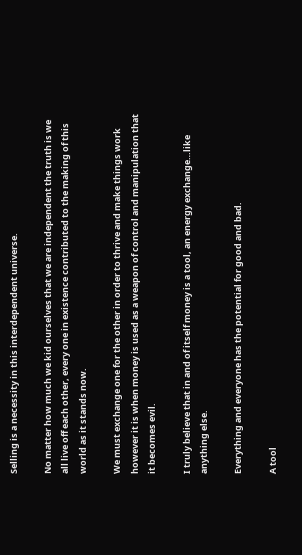Selling is a necessity in this interdependent universe.

No matter how much we kid ourselves that we are independent the truth is we all live off each other, every one in existence contributed to the making of this world as it stands now.

We must exchange one for the other in order to thrive and make things work however it is when money is used as a weapon of control and manipulation that it becomes evil.

I truly believe that in and of itself money is a tool, an energy exchange…like anything else.

Everything and everyone has the potential for good and bad.

A tool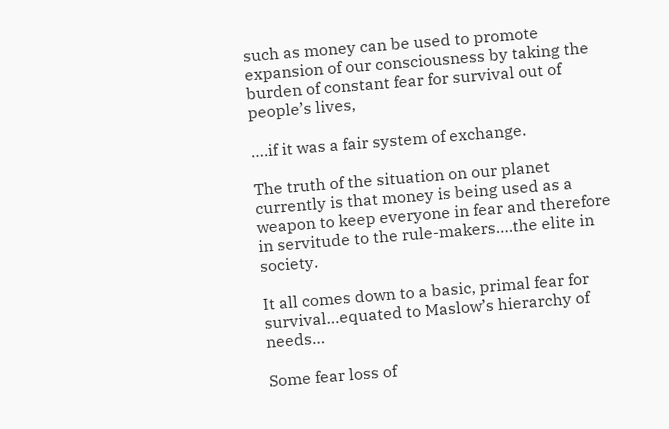such as money can be used to promote expansion of our consciousness by taking the burden of constant fear for survival out of people’s lives,

….if it was a fair system of exchange.

The truth of the situation on our planet currently is that money is being used as a weapon to keep everyone in fear and therefore in servitude to the rule-makers….the elite in society.

It all comes down to a basic, primal fear for survival…equated to Maslow’s hierarchy of needs…

Some fear loss of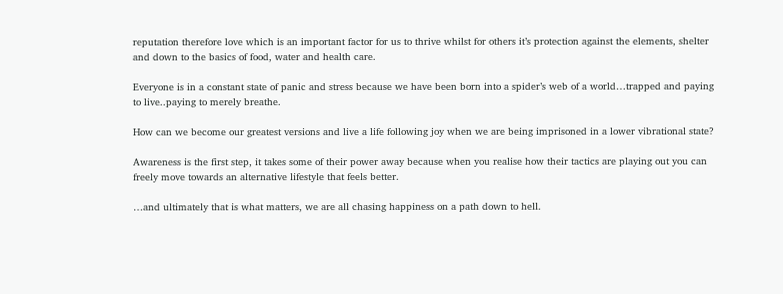reputation therefore love which is an important factor for us to thrive whilst for others it’s protection against the elements, shelter and down to the basics of food, water and health care.

Everyone is in a constant state of panic and stress because we have been born into a spider’s web of a world…trapped and paying to live..paying to merely breathe.

How can we become our greatest versions and live a life following joy when we are being imprisoned in a lower vibrational state?

Awareness is the first step, it takes some of their power away because when you realise how their tactics are playing out you can freely move towards an alternative lifestyle that feels better.

…and ultimately that is what matters, we are all chasing happiness on a path down to hell.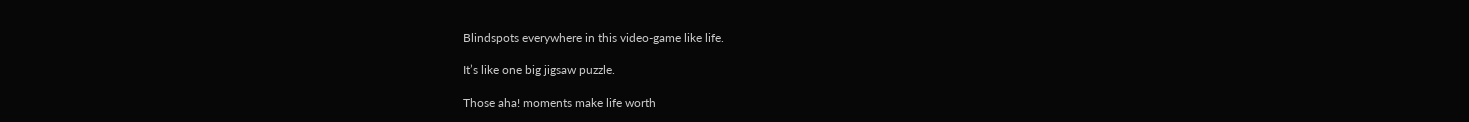Blindspots everywhere in this video-game like life.

It’s like one big jigsaw puzzle.

Those aha! moments make life worth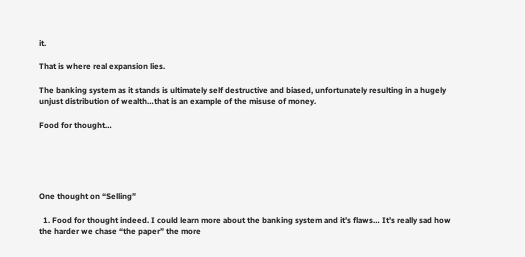it.

That is where real expansion lies.

The banking system as it stands is ultimately self destructive and biased, unfortunately resulting in a hugely unjust distribution of wealth…that is an example of the misuse of money.

Food for thought…





One thought on “Selling”

  1. Food for thought indeed. I could learn more about the banking system and it’s flaws… It’s really sad how the harder we chase “the paper” the more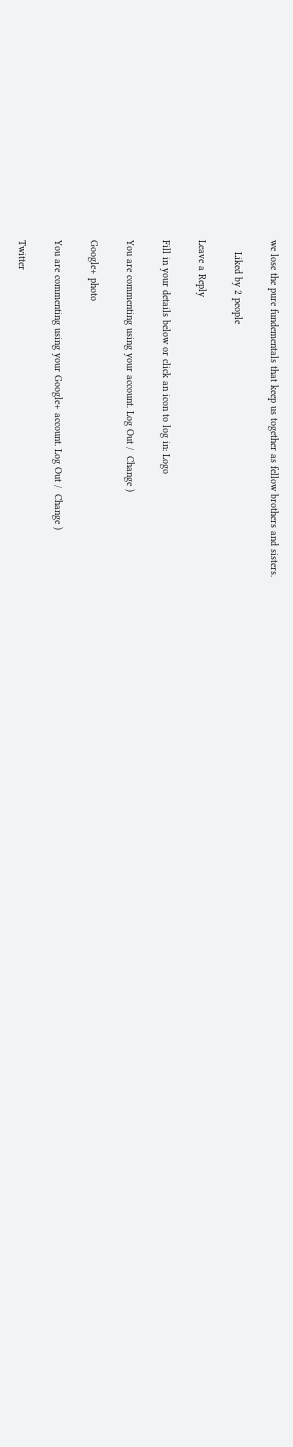we lose the pure fundementals that keep us together as fellow brothers and sisters.

    Liked by 2 people

Leave a Reply

Fill in your details below or click an icon to log in: Logo

You are commenting using your account. Log Out /  Change )

Google+ photo

You are commenting using your Google+ account. Log Out /  Change )

Twitter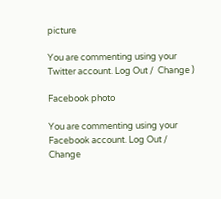picture

You are commenting using your Twitter account. Log Out /  Change )

Facebook photo

You are commenting using your Facebook account. Log Out /  Change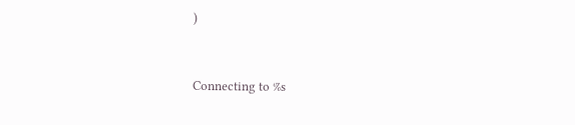)


Connecting to %s